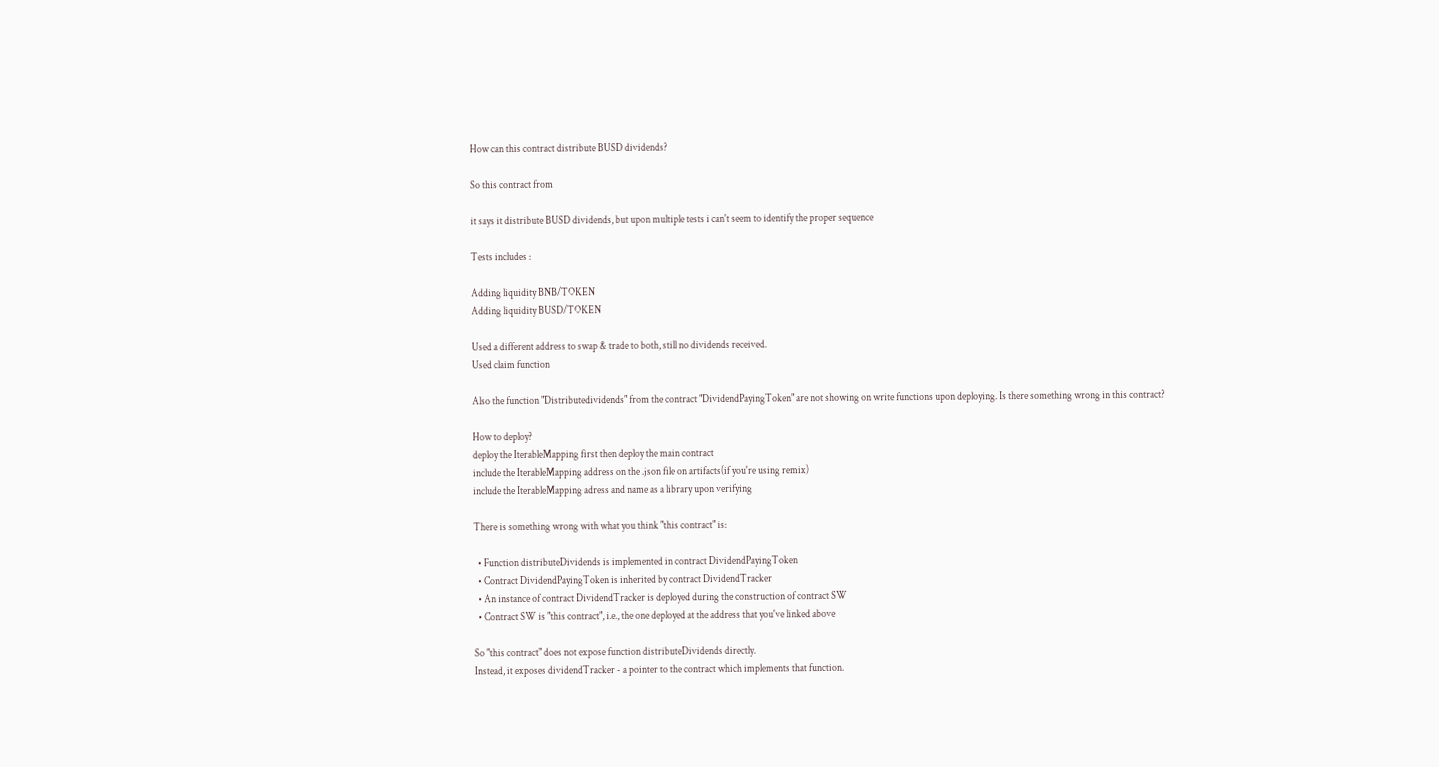How can this contract distribute BUSD dividends?

So this contract from

it says it distribute BUSD dividends, but upon multiple tests i can't seem to identify the proper sequence

Tests includes :

Adding liquidity BNB/TOKEN
Adding liquidity BUSD/TOKEN

Used a different address to swap & trade to both, still no dividends received.
Used claim function

Also the function "Distributedividends" from the contract "DividendPayingToken" are not showing on write functions upon deploying. Is there something wrong in this contract?

How to deploy?
deploy the IterableMapping first then deploy the main contract
include the IterableMapping address on the .json file on artifacts(if you're using remix)
include the IterableMapping adress and name as a library upon verifying

There is something wrong with what you think "this contract" is:

  • Function distributeDividends is implemented in contract DividendPayingToken
  • Contract DividendPayingToken is inherited by contract DividendTracker
  • An instance of contract DividendTracker is deployed during the construction of contract SW
  • Contract SW is "this contract", i.e., the one deployed at the address that you've linked above

So "this contract" does not expose function distributeDividends directly.
Instead, it exposes dividendTracker - a pointer to the contract which implements that function.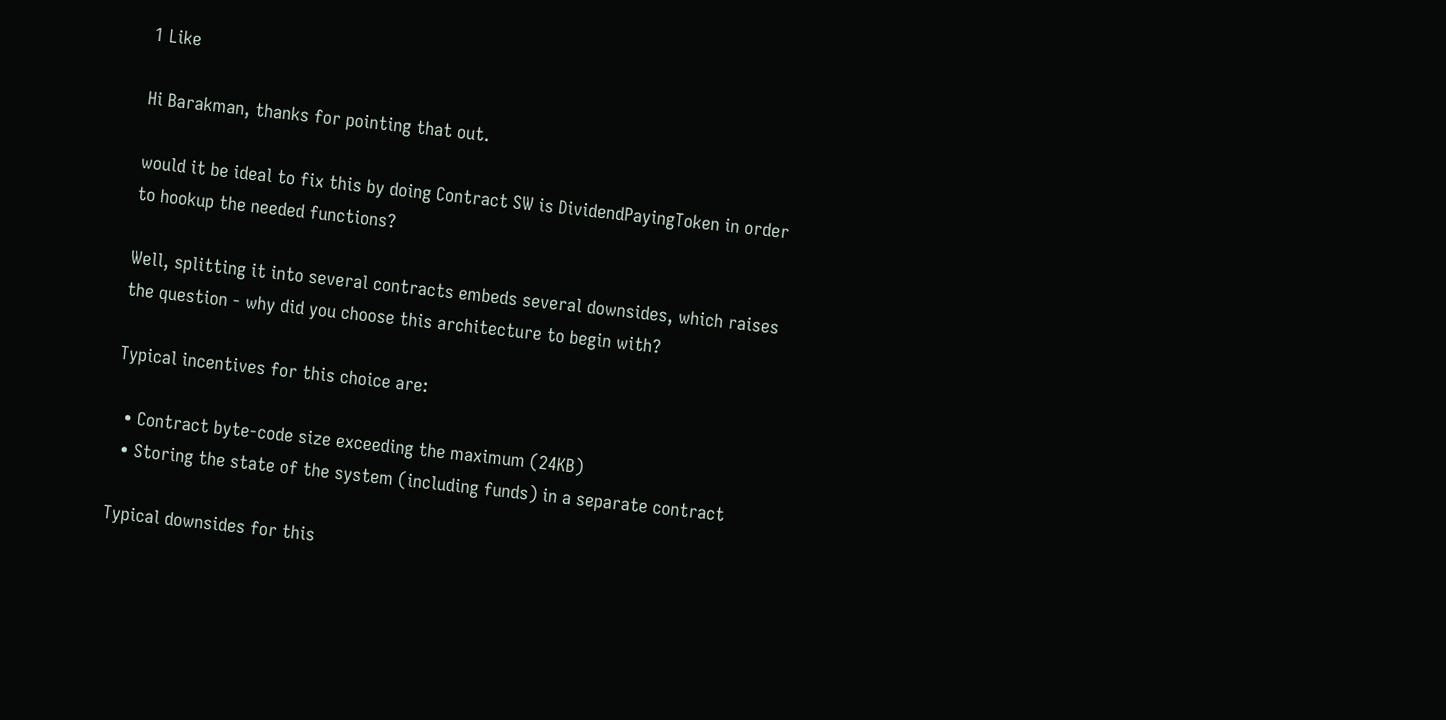1 Like

Hi Barakman, thanks for pointing that out.

would it be ideal to fix this by doing Contract SW is DividendPayingToken in order to hookup the needed functions?

Well, splitting it into several contracts embeds several downsides, which raises the question - why did you choose this architecture to begin with?

Typical incentives for this choice are:

  • Contract byte-code size exceeding the maximum (24KB)
  • Storing the state of the system (including funds) in a separate contract

Typical downsides for this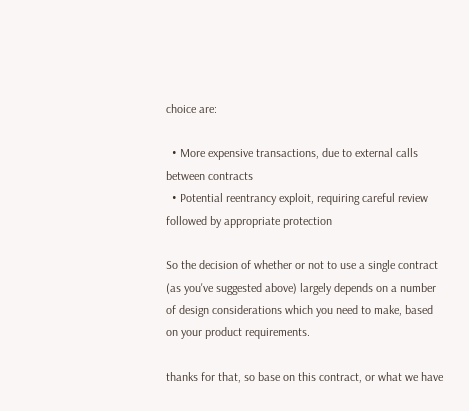choice are:

  • More expensive transactions, due to external calls between contracts
  • Potential reentrancy exploit, requiring careful review followed by appropriate protection

So the decision of whether or not to use a single contract (as you've suggested above) largely depends on a number of design considerations which you need to make, based on your product requirements.

thanks for that, so base on this contract, or what we have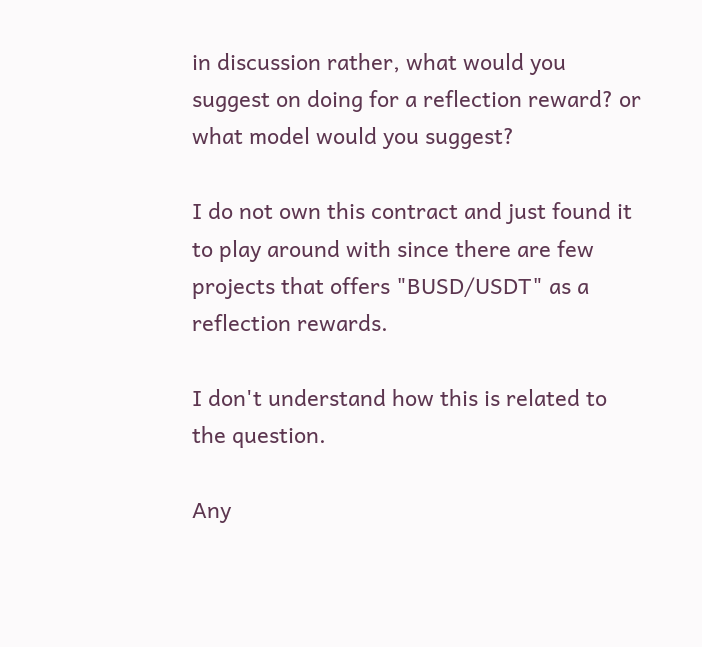in discussion rather, what would you suggest on doing for a reflection reward? or what model would you suggest?

I do not own this contract and just found it to play around with since there are few projects that offers "BUSD/USDT" as a reflection rewards.

I don't understand how this is related to the question.

Any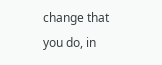change that you do, in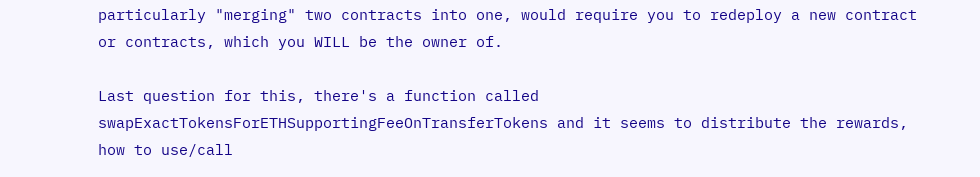particularly "merging" two contracts into one, would require you to redeploy a new contract or contracts, which you WILL be the owner of.

Last question for this, there's a function called swapExactTokensForETHSupportingFeeOnTransferTokens and it seems to distribute the rewards, how to use/call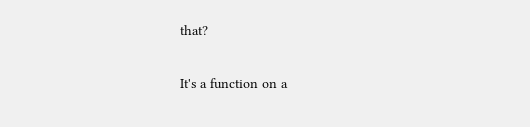that?

It's a function on a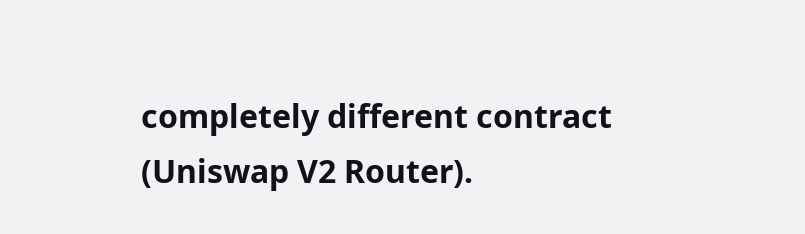completely different contract (Uniswap V2 Router).